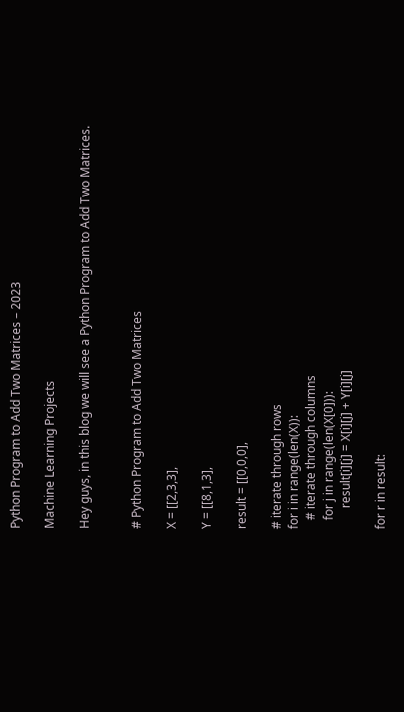Python Program to Add Two Matrices – 2023

Machine Learning Projects

Hey guys, in this blog we will see a Python Program to Add Two Matrices.


# Python Program to Add Two Matrices

X = [[2,3,3],

Y = [[8,1,3],

result = [[0,0,0],

# iterate through rows
for i in range(len(X)):
   # iterate through columns
   for j in range(len(X[0])):
       result[i][j] = X[i][j] + Y[i][j]

for r in result: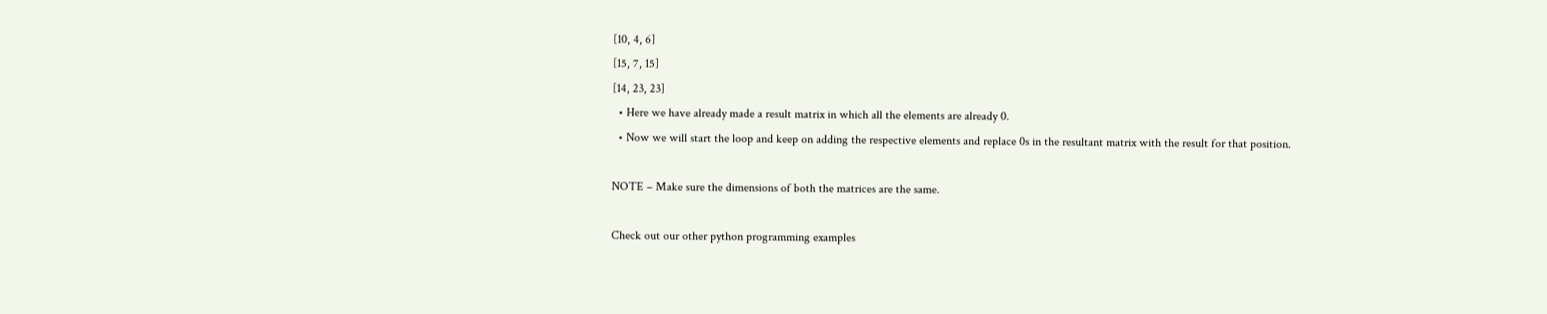[10, 4, 6]
[15, 7, 15]
[14, 23, 23]
  • Here we have already made a result matrix in which all the elements are already 0.
  • Now we will start the loop and keep on adding the respective elements and replace 0s in the resultant matrix with the result for that position.

NOTE – Make sure the dimensions of both the matrices are the same.

Check out our other python programming examples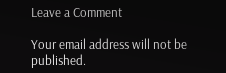Leave a Comment

Your email address will not be published.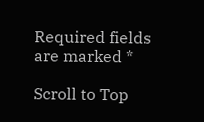Required fields are marked *

Scroll to Top